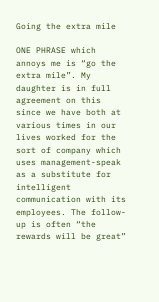Going the extra mile

ONE PHRASE which annoys me is “go the extra mile”. My daughter is in full agreement on this since we have both at various times in our lives worked for the sort of company which uses management-speak as a substitute for intelligent communication with its employees. The follow-up is often “the rewards will be great”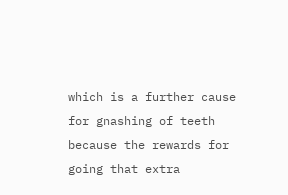which is a further cause for gnashing of teeth because the rewards for going that extra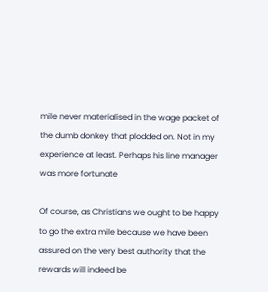mile never materialised in the wage packet of the dumb donkey that plodded on. Not in my experience at least. Perhaps his line manager was more fortunate

Of course, as Christians we ought to be happy to go the extra mile because we have been assured on the very best authority that the rewards will indeed be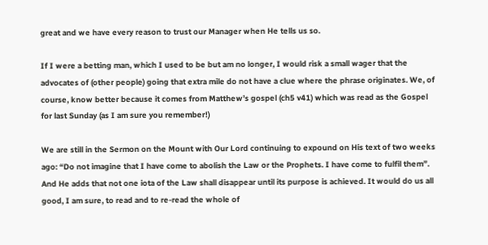great and we have every reason to trust our Manager when He tells us so.

If I were a betting man, which I used to be but am no longer, I would risk a small wager that the advocates of (other people) going that extra mile do not have a clue where the phrase originates. We, of course, know better because it comes from Matthew’s gospel (ch5 v41) which was read as the Gospel for last Sunday (as I am sure you remember!)

We are still in the Sermon on the Mount with Our Lord continuing to expound on His text of two weeks ago: “Do not imagine that I have come to abolish the Law or the Prophets. I have come to fulfil them”. And He adds that not one iota of the Law shall disappear until its purpose is achieved. It would do us all good, I am sure, to read and to re-read the whole of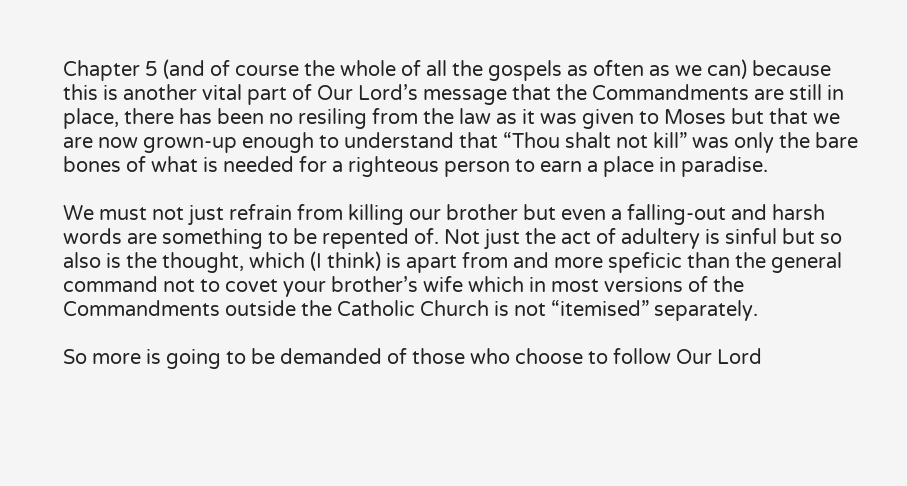Chapter 5 (and of course the whole of all the gospels as often as we can) because this is another vital part of Our Lord’s message that the Commandments are still in place, there has been no resiling from the law as it was given to Moses but that we are now grown-up enough to understand that “Thou shalt not kill” was only the bare bones of what is needed for a righteous person to earn a place in paradise.

We must not just refrain from killing our brother but even a falling-out and harsh words are something to be repented of. Not just the act of adultery is sinful but so also is the thought, which (I think) is apart from and more speficic than the general command not to covet your brother’s wife which in most versions of the Commandments outside the Catholic Church is not “itemised” separately.

So more is going to be demanded of those who choose to follow Our Lord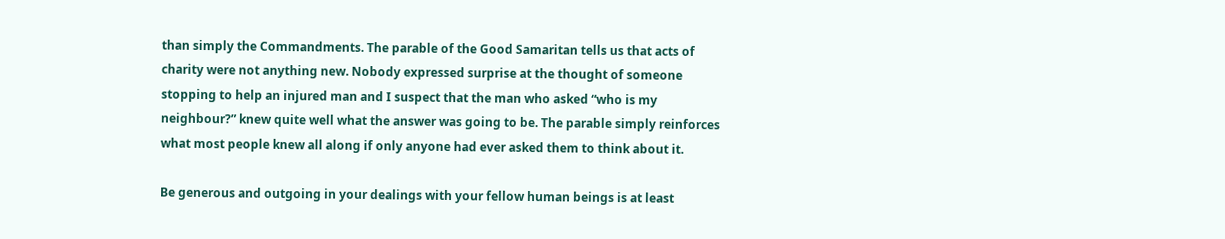than simply the Commandments. The parable of the Good Samaritan tells us that acts of charity were not anything new. Nobody expressed surprise at the thought of someone stopping to help an injured man and I suspect that the man who asked “who is my neighbour?” knew quite well what the answer was going to be. The parable simply reinforces what most people knew all along if only anyone had ever asked them to think about it.

Be generous and outgoing in your dealings with your fellow human beings is at least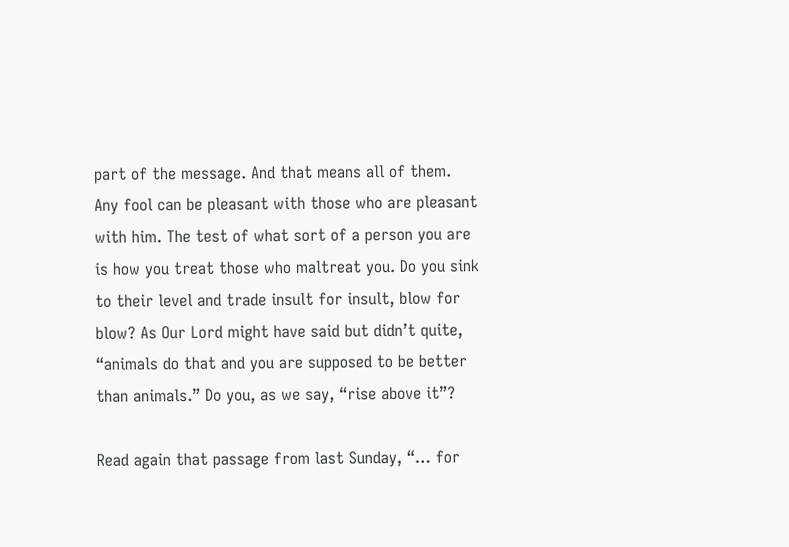part of the message. And that means all of them. Any fool can be pleasant with those who are pleasant with him. The test of what sort of a person you are is how you treat those who maltreat you. Do you sink to their level and trade insult for insult, blow for blow? As Our Lord might have said but didn’t quite, “animals do that and you are supposed to be better than animals.” Do you, as we say, “rise above it”?

Read again that passage from last Sunday, “… for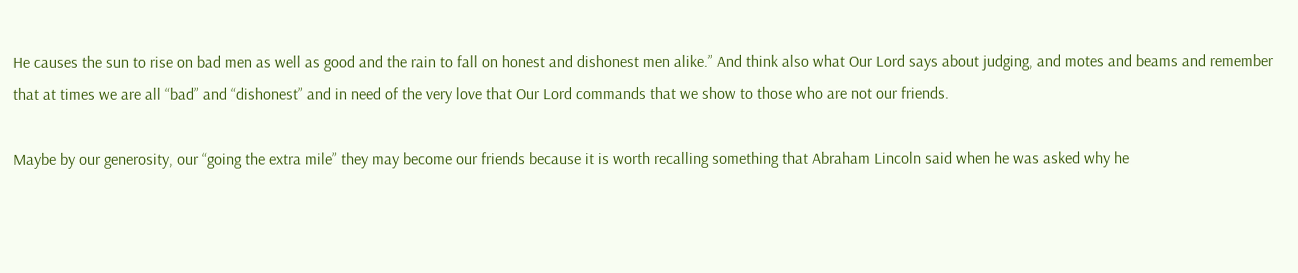He causes the sun to rise on bad men as well as good and the rain to fall on honest and dishonest men alike.” And think also what Our Lord says about judging, and motes and beams and remember that at times we are all “bad” and “dishonest” and in need of the very love that Our Lord commands that we show to those who are not our friends.

Maybe by our generosity, our “going the extra mile” they may become our friends because it is worth recalling something that Abraham Lincoln said when he was asked why he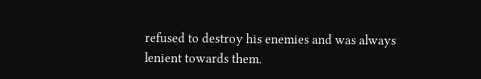refused to destroy his enemies and was always lenient towards them.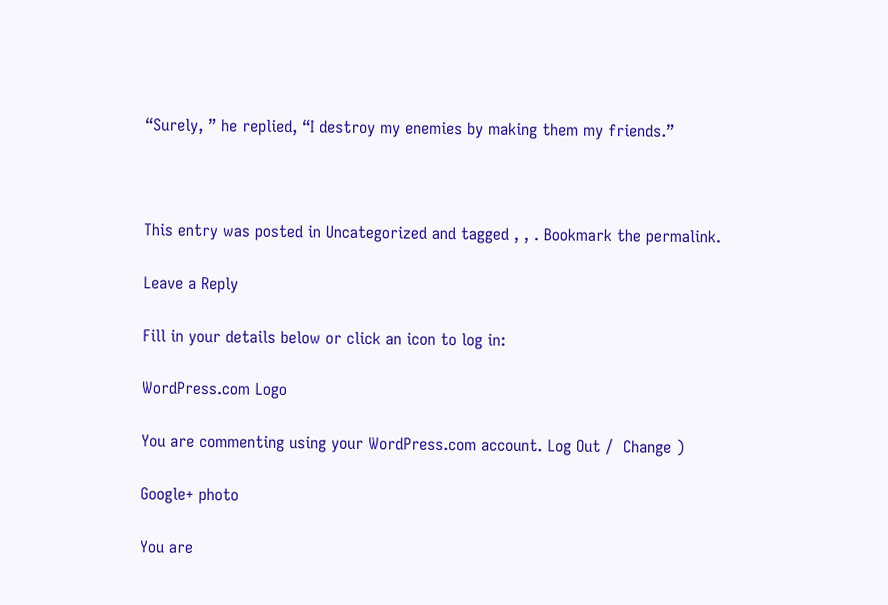“Surely, ” he replied, “I destroy my enemies by making them my friends.”



This entry was posted in Uncategorized and tagged , , . Bookmark the permalink.

Leave a Reply

Fill in your details below or click an icon to log in:

WordPress.com Logo

You are commenting using your WordPress.com account. Log Out /  Change )

Google+ photo

You are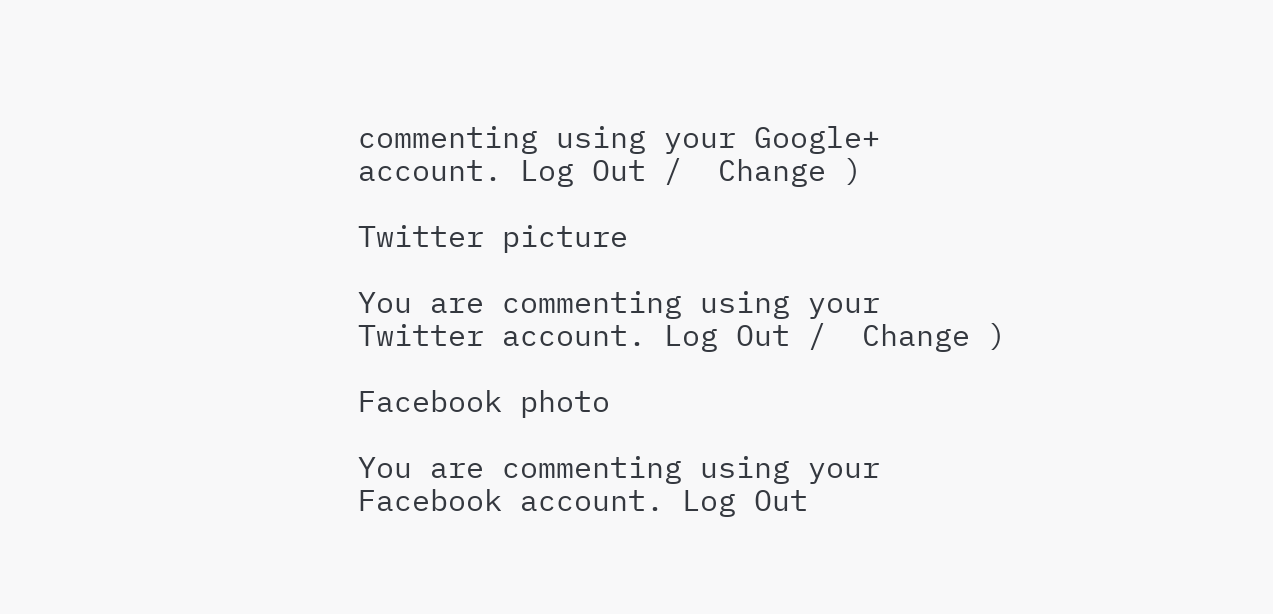commenting using your Google+ account. Log Out /  Change )

Twitter picture

You are commenting using your Twitter account. Log Out /  Change )

Facebook photo

You are commenting using your Facebook account. Log Out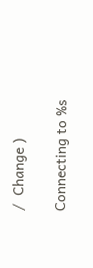/  Change )

Connecting to %s